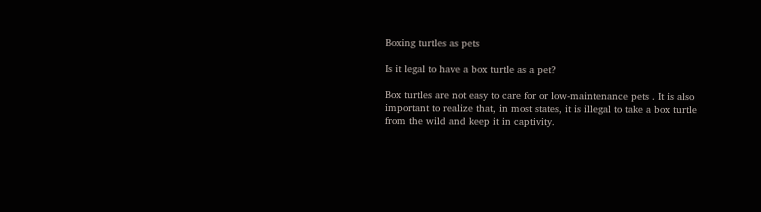Boxing turtles as pets

Is it legal to have a box turtle as a pet?

Box turtles are not easy to care for or low-maintenance pets . It is also important to realize that, in most states, it is illegal to take a box turtle from the wild and keep it in captivity.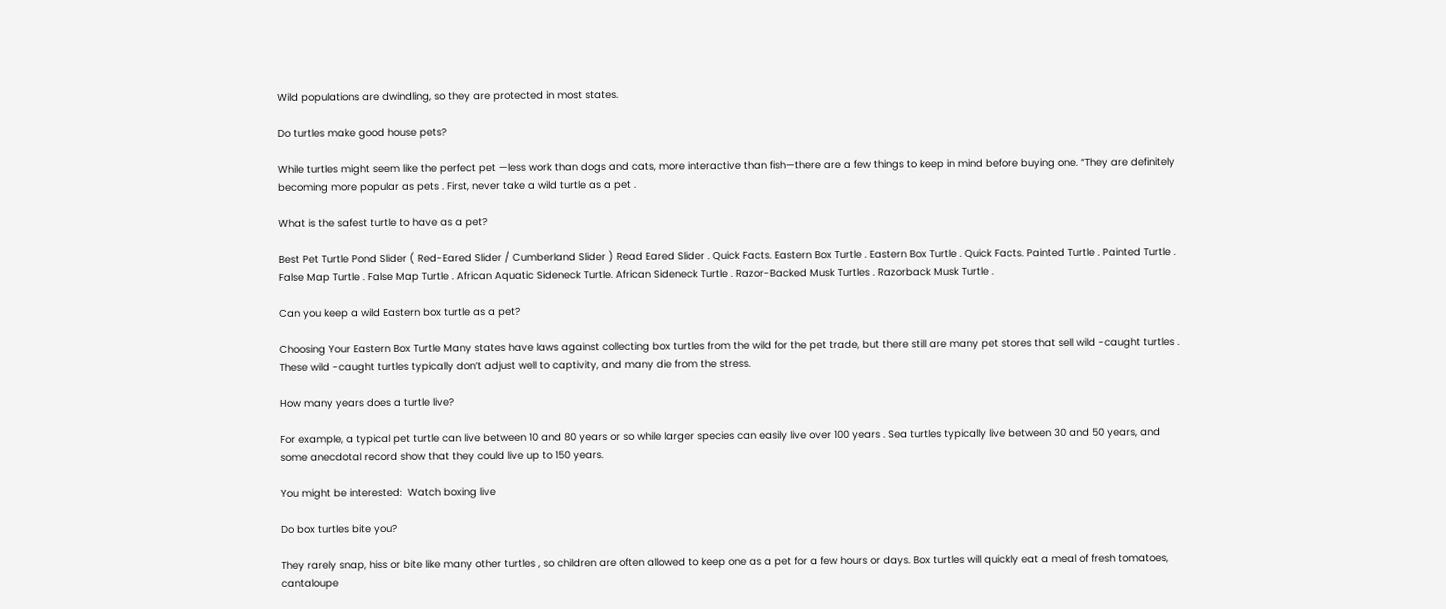Wild populations are dwindling, so they are protected in most states.

Do turtles make good house pets?

While turtles might seem like the perfect pet —less work than dogs and cats, more interactive than fish—there are a few things to keep in mind before buying one. “They are definitely becoming more popular as pets . First, never take a wild turtle as a pet .

What is the safest turtle to have as a pet?

Best Pet Turtle Pond Slider ( Red-Eared Slider / Cumberland Slider ) Read Eared Slider . Quick Facts. Eastern Box Turtle . Eastern Box Turtle . Quick Facts. Painted Turtle . Painted Turtle . False Map Turtle . False Map Turtle . African Aquatic Sideneck Turtle. African Sideneck Turtle . Razor-Backed Musk Turtles . Razorback Musk Turtle .

Can you keep a wild Eastern box turtle as a pet?

Choosing Your Eastern Box Turtle Many states have laws against collecting box turtles from the wild for the pet trade, but there still are many pet stores that sell wild -caught turtles . These wild -caught turtles typically don’t adjust well to captivity, and many die from the stress.

How many years does a turtle live?

For example, a typical pet turtle can live between 10 and 80 years or so while larger species can easily live over 100 years . Sea turtles typically live between 30 and 50 years, and some anecdotal record show that they could live up to 150 years.

You might be interested:  Watch boxing live

Do box turtles bite you?

They rarely snap, hiss or bite like many other turtles , so children are often allowed to keep one as a pet for a few hours or days. Box turtles will quickly eat a meal of fresh tomatoes, cantaloupe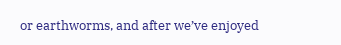or earthworms, and after we’ve enjoyed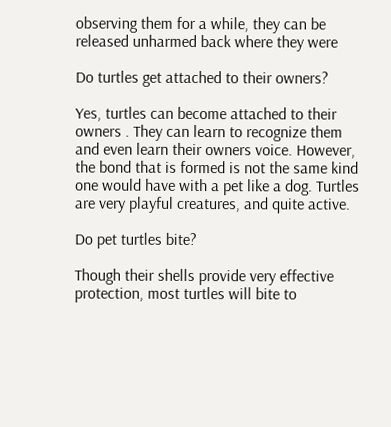observing them for a while, they can be released unharmed back where they were

Do turtles get attached to their owners?

Yes, turtles can become attached to their owners . They can learn to recognize them and even learn their owners voice. However, the bond that is formed is not the same kind one would have with a pet like a dog. Turtles are very playful creatures, and quite active.

Do pet turtles bite?

Though their shells provide very effective protection, most turtles will bite to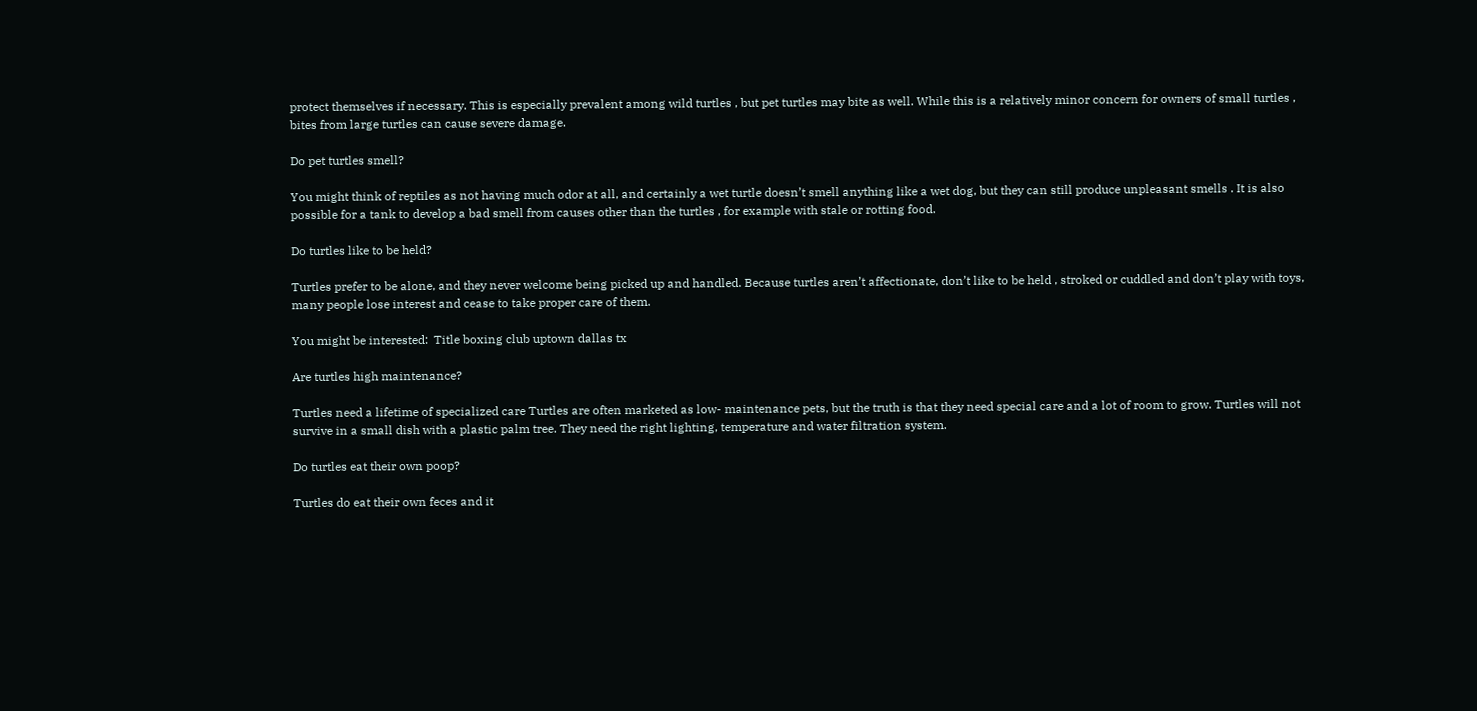protect themselves if necessary. This is especially prevalent among wild turtles , but pet turtles may bite as well. While this is a relatively minor concern for owners of small turtles , bites from large turtles can cause severe damage.

Do pet turtles smell?

You might think of reptiles as not having much odor at all, and certainly a wet turtle doesn’t smell anything like a wet dog, but they can still produce unpleasant smells . It is also possible for a tank to develop a bad smell from causes other than the turtles , for example with stale or rotting food.

Do turtles like to be held?

Turtles prefer to be alone, and they never welcome being picked up and handled. Because turtles aren’t affectionate, don’t like to be held , stroked or cuddled and don’t play with toys, many people lose interest and cease to take proper care of them.

You might be interested:  Title boxing club uptown dallas tx

Are turtles high maintenance?

Turtles need a lifetime of specialized care Turtles are often marketed as low- maintenance pets, but the truth is that they need special care and a lot of room to grow. Turtles will not survive in a small dish with a plastic palm tree. They need the right lighting, temperature and water filtration system.

Do turtles eat their own poop?

Turtles do eat their own feces and it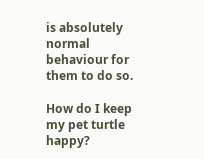is absolutely normal behaviour for them to do so.

How do I keep my pet turtle happy?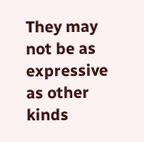They may not be as expressive as other kinds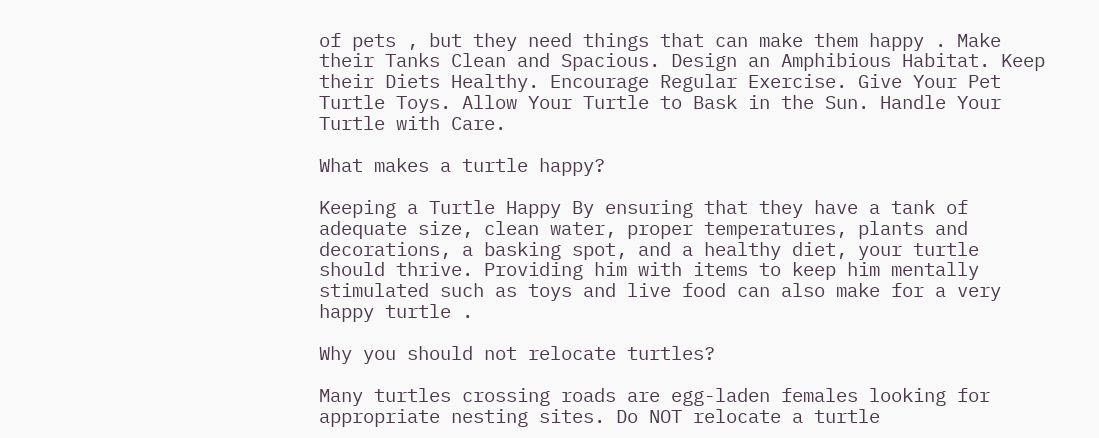of pets , but they need things that can make them happy . Make their Tanks Clean and Spacious. Design an Amphibious Habitat. Keep their Diets Healthy. Encourage Regular Exercise. Give Your Pet Turtle Toys. Allow Your Turtle to Bask in the Sun. Handle Your Turtle with Care.

What makes a turtle happy?

Keeping a Turtle Happy By ensuring that they have a tank of adequate size, clean water, proper temperatures, plants and decorations, a basking spot, and a healthy diet, your turtle should thrive. Providing him with items to keep him mentally stimulated such as toys and live food can also make for a very happy turtle .

Why you should not relocate turtles?

Many turtles crossing roads are egg-laden females looking for appropriate nesting sites. Do NOT relocate a turtle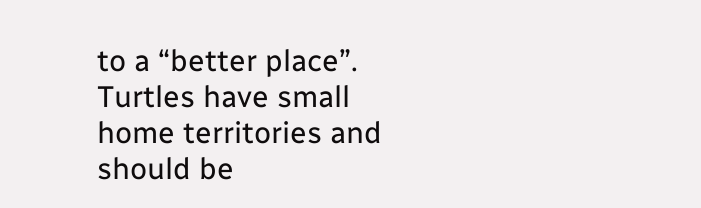to a “better place”. Turtles have small home territories and should be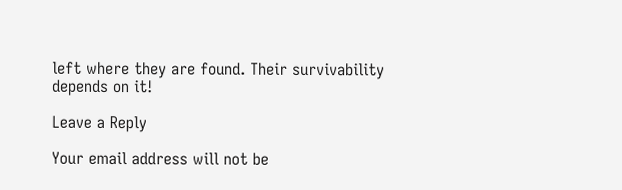left where they are found. Their survivability depends on it!

Leave a Reply

Your email address will not be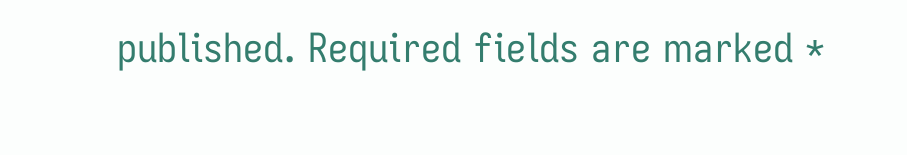published. Required fields are marked *